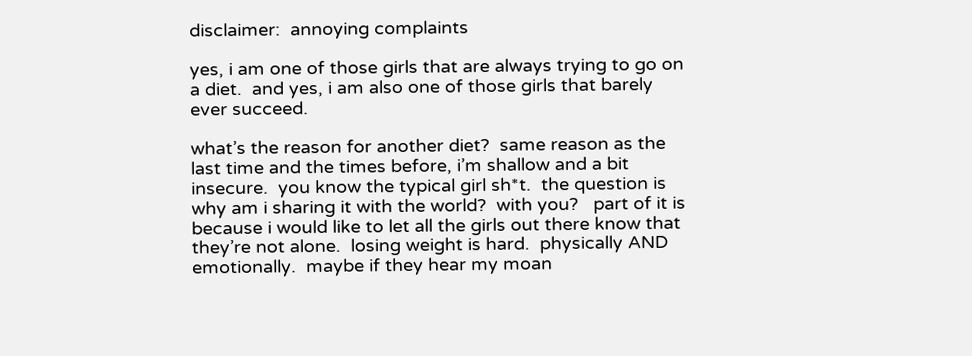disclaimer:  annoying complaints

yes, i am one of those girls that are always trying to go on a diet.  and yes, i am also one of those girls that barely ever succeed.

what’s the reason for another diet?  same reason as the last time and the times before, i’m shallow and a bit insecure.  you know the typical girl sh*t.  the question is why am i sharing it with the world?  with you?   part of it is because i would like to let all the girls out there know that they’re not alone.  losing weight is hard.  physically AND emotionally.  maybe if they hear my moan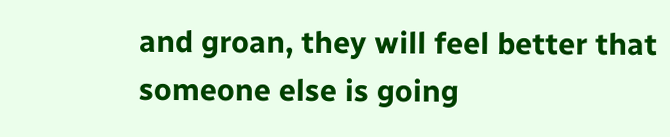and groan, they will feel better that someone else is going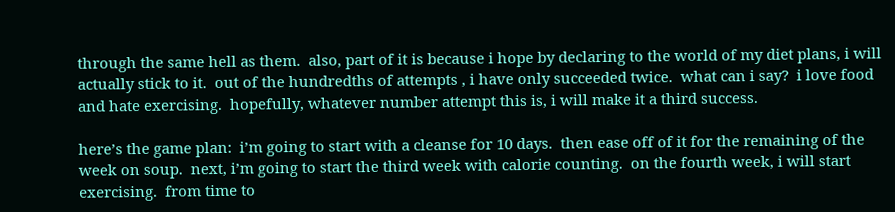through the same hell as them.  also, part of it is because i hope by declaring to the world of my diet plans, i will actually stick to it.  out of the hundredths of attempts , i have only succeeded twice.  what can i say?  i love food and hate exercising.  hopefully, whatever number attempt this is, i will make it a third success.

here’s the game plan:  i’m going to start with a cleanse for 10 days.  then ease off of it for the remaining of the week on soup.  next, i’m going to start the third week with calorie counting.  on the fourth week, i will start exercising.  from time to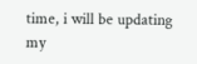time, i will be updating my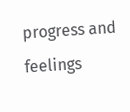progress and feelings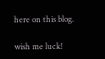here on this blog.

wish me luck!